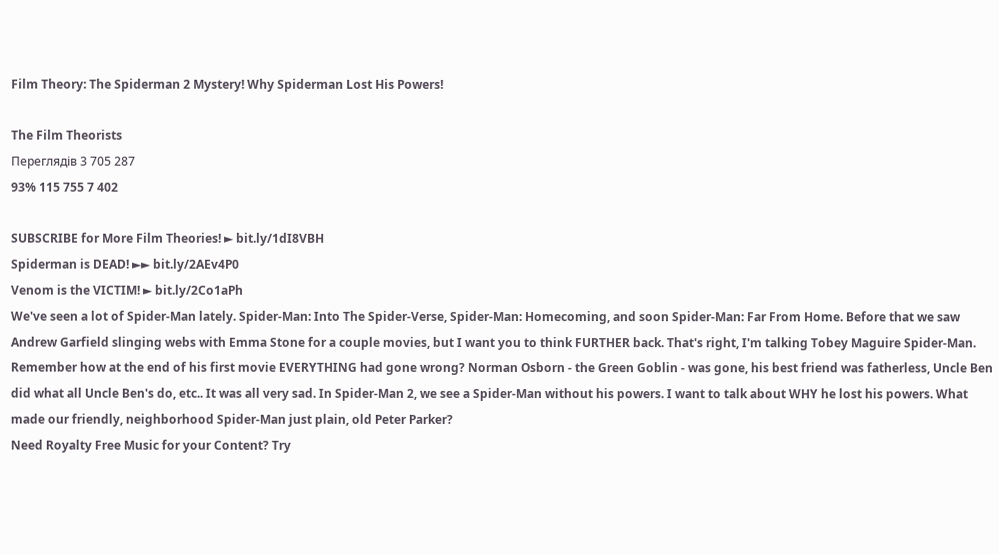Film Theory: The Spiderman 2 Mystery! Why Spiderman Lost His Powers!

The Film Theorists
Переглядів 3 705 287
93% 115 755 7 402

SUBSCRIBE for More Film Theories! ► bit.ly/1dI8VBH
Spiderman is DEAD! ►► bit.ly/2AEv4P0
Venom is the VICTIM! ► bit.ly/2Co1aPh
We've seen a lot of Spider-Man lately. Spider-Man: Into The Spider-Verse, Spider-Man: Homecoming, and soon Spider-Man: Far From Home. Before that we saw Andrew Garfield slinging webs with Emma Stone for a couple movies, but I want you to think FURTHER back. That's right, I'm talking Tobey Maguire Spider-Man.
Remember how at the end of his first movie EVERYTHING had gone wrong? Norman Osborn - the Green Goblin - was gone, his best friend was fatherless, Uncle Ben did what all Uncle Ben's do, etc.. It was all very sad. In Spider-Man 2, we see a Spider-Man without his powers. I want to talk about WHY he lost his powers. What made our friendly, neighborhood Spider-Man just plain, old Peter Parker?
Need Royalty Free Music for your Content? Try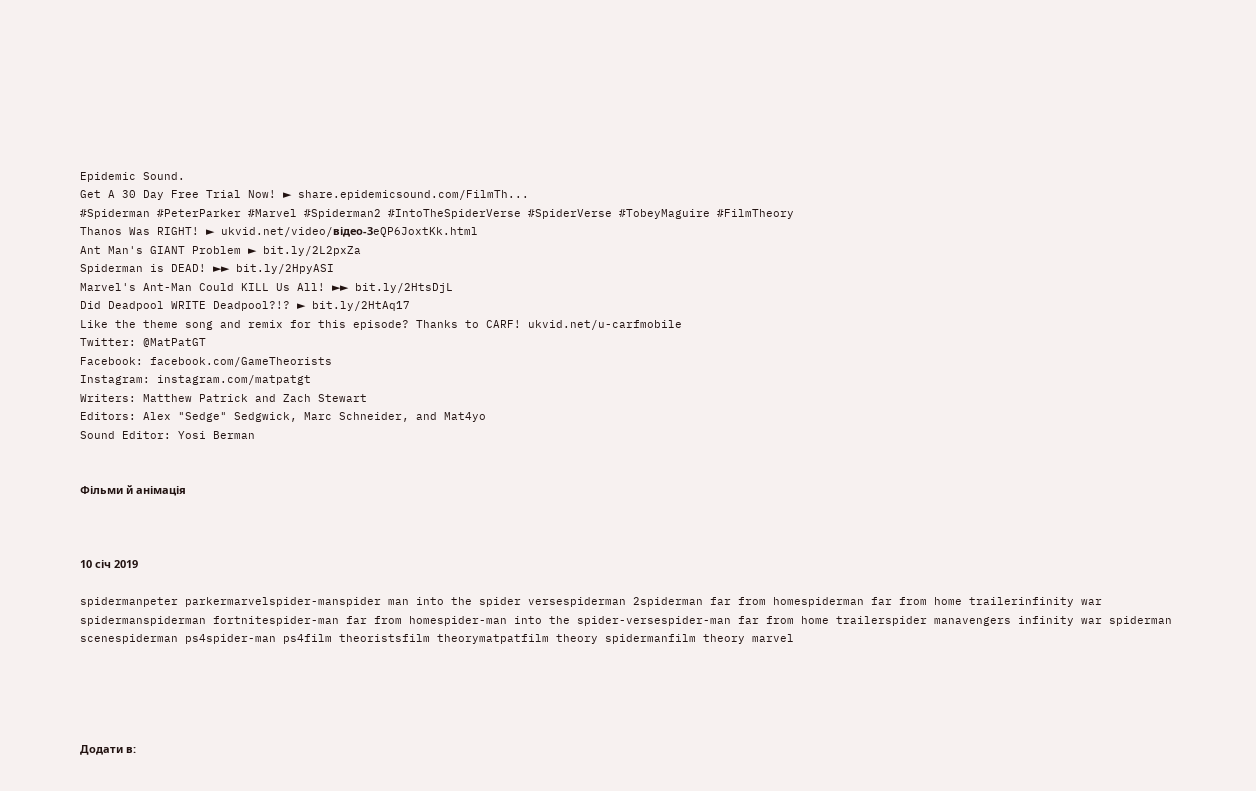Epidemic Sound.
Get A 30 Day Free Trial Now! ► share.epidemicsound.com/FilmTh...
#Spiderman #PeterParker #Marvel #Spiderman2 #IntoTheSpiderVerse #SpiderVerse #TobeyMaguire #FilmTheory
Thanos Was RIGHT! ► ukvid.net/video/відео-3eQP6JoxtKk.html
Ant Man's GIANT Problem ► bit.ly/2L2pxZa
Spiderman is DEAD! ►► bit.ly/2HpyASI
Marvel's Ant-Man Could KILL Us All! ►► bit.ly/2HtsDjL
Did Deadpool WRITE Deadpool?!? ► bit.ly/2HtAq17
Like the theme song and remix for this episode? Thanks to CARF! ukvid.net/u-carfmobile
Twitter: @MatPatGT
Facebook: facebook.com/GameTheorists
Instagram: instagram.com/matpatgt
Writers: Matthew Patrick and Zach Stewart
Editors: Alex "Sedge" Sedgwick, Marc Schneider, and Mat4yo
Sound Editor: Yosi Berman


Фільми й анімація



10 січ 2019

spidermanpeter parkermarvelspider-manspider man into the spider versespiderman 2spiderman far from homespiderman far from home trailerinfinity war spidermanspiderman fortnitespider-man far from homespider-man into the spider-versespider-man far from home trailerspider manavengers infinity war spiderman scenespiderman ps4spider-man ps4film theoristsfilm theorymatpatfilm theory spidermanfilm theory marvel





Додати в: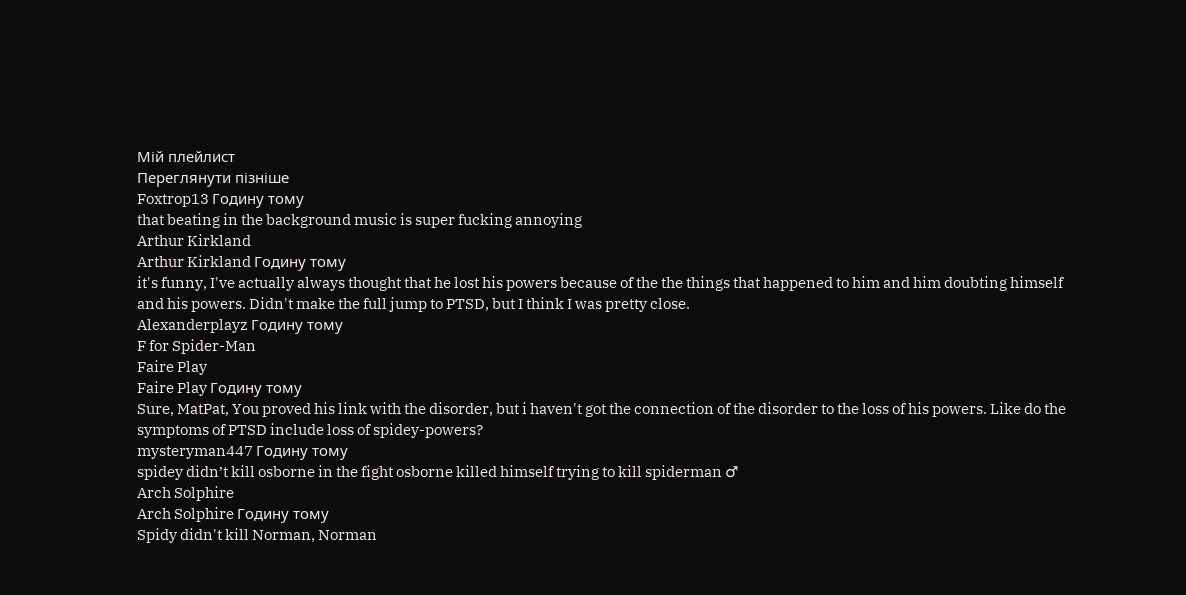Мій плейлист
Переглянути пізніше
Foxtrop13 Годину тому
that beating in the background music is super fucking annoying
Arthur Kirkland
Arthur Kirkland Годину тому
it's funny, I've actually always thought that he lost his powers because of the the things that happened to him and him doubting himself and his powers. Didn't make the full jump to PTSD, but I think I was pretty close.
Alexanderplayz Годину тому
F for Spider-Man
Faire Play
Faire Play Годину тому
Sure, MatPat, You proved his link with the disorder, but i haven't got the connection of the disorder to the loss of his powers. Like do the symptoms of PTSD include loss of spidey-powers?
mysteryman447 Годину тому
spidey didn’t kill osborne in the fight osborne killed himself trying to kill spiderman ♂
Arch Solphire
Arch Solphire Годину тому
Spidy didn't kill Norman, Norman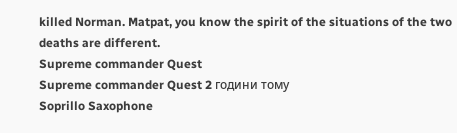killed Norman. Matpat, you know the spirit of the situations of the two deaths are different.
Supreme commander Quest
Supreme commander Quest 2 години тому
Soprillo Saxophone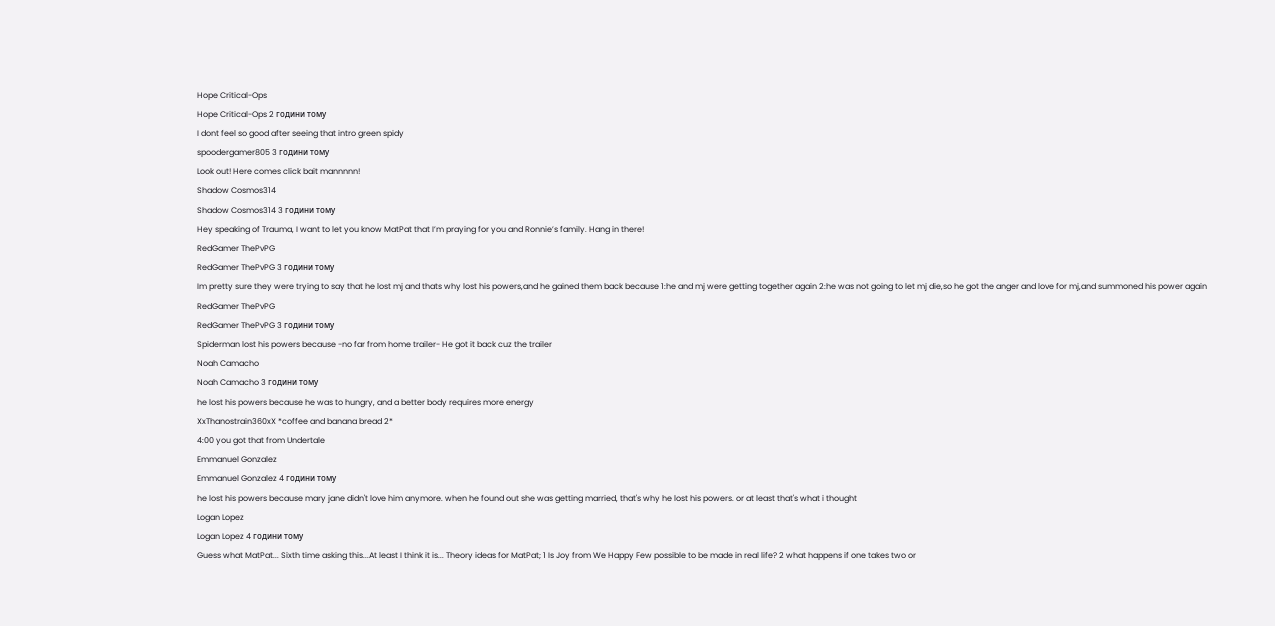Hope Critical-Ops
Hope Critical-Ops 2 години тому
I dont feel so good after seeing that intro green spidy
spoodergamer805 3 години тому
Look out! Here comes click bait mannnnn!
Shadow Cosmos314
Shadow Cosmos314 3 години тому
Hey speaking of Trauma, I want to let you know MatPat that I’m praying for you and Ronnie’s family. Hang in there!
RedGamer ThePvPG
RedGamer ThePvPG 3 години тому
Im pretty sure they were trying to say that he lost mj and thats why lost his powers,and he gained them back because 1:he and mj were getting together again 2:he was not going to let mj die,so he got the anger and love for mj,and summoned his power again
RedGamer ThePvPG
RedGamer ThePvPG 3 години тому
Spiderman lost his powers because -no far from home trailer- He got it back cuz the trailer
Noah Camacho
Noah Camacho 3 години тому
he lost his powers because he was to hungry, and a better body requires more energy
XxThanostrain360xX *coffee and banana bread 2*
4:00 you got that from Undertale
Emmanuel Gonzalez
Emmanuel Gonzalez 4 години тому
he lost his powers because mary jane didn't love him anymore. when he found out she was getting married, that's why he lost his powers. or at least that's what i thought
Logan Lopez
Logan Lopez 4 години тому
Guess what MatPat... Sixth time asking this...At least I think it is... Theory ideas for MatPat; 1 Is Joy from We Happy Few possible to be made in real life? 2 what happens if one takes two or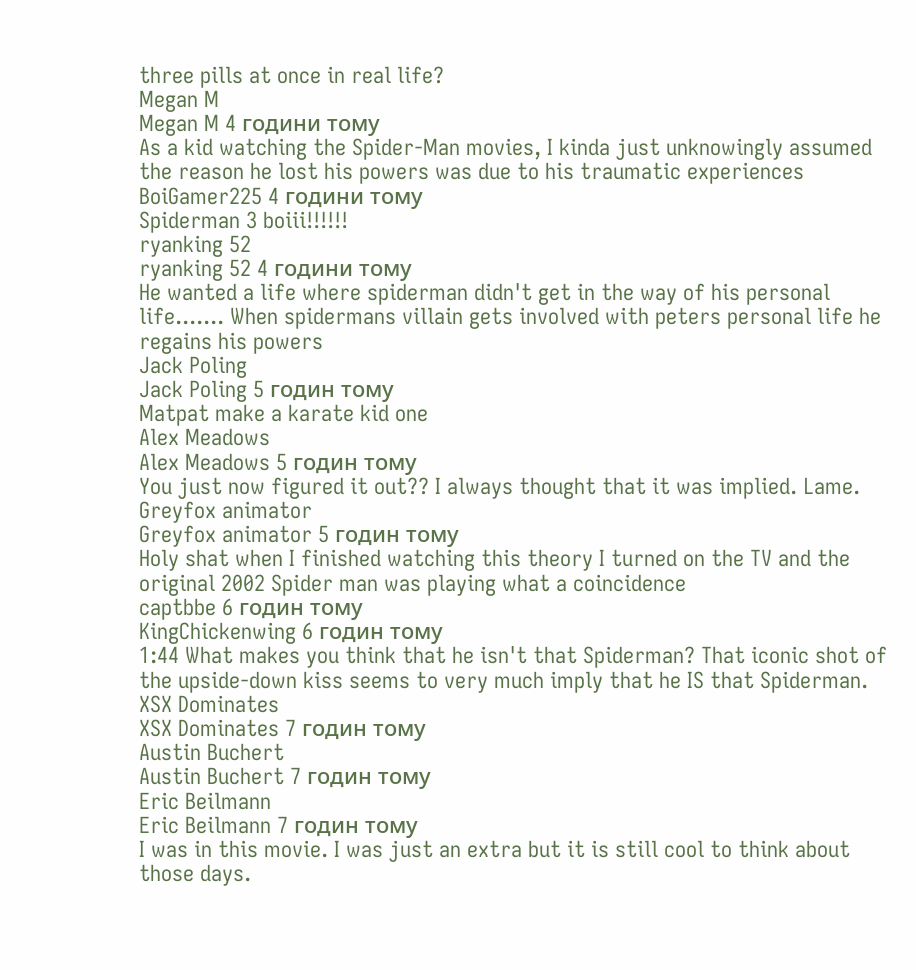three pills at once in real life?
Megan M
Megan M 4 години тому
As a kid watching the Spider-Man movies, I kinda just unknowingly assumed the reason he lost his powers was due to his traumatic experiences
BoiGamer225 4 години тому
Spiderman 3 boiii!!!!!!
ryanking 52
ryanking 52 4 години тому
He wanted a life where spiderman didn't get in the way of his personal life....... When spidermans villain gets involved with peters personal life he regains his powers
Jack Poling
Jack Poling 5 годин тому
Matpat make a karate kid one
Alex Meadows
Alex Meadows 5 годин тому
You just now figured it out?? I always thought that it was implied. Lame.
Greyfox animator
Greyfox animator 5 годин тому
Holy shat when I finished watching this theory I turned on the TV and the original 2002 Spider man was playing what a coincidence
captbbe 6 годин тому
KingChickenwing 6 годин тому
1:44 What makes you think that he isn't that Spiderman? That iconic shot of the upside-down kiss seems to very much imply that he IS that Spiderman.
XSX Dominates
XSX Dominates 7 годин тому
Austin Buchert
Austin Buchert 7 годин тому
Eric Beilmann
Eric Beilmann 7 годин тому
I was in this movie. I was just an extra but it is still cool to think about those days.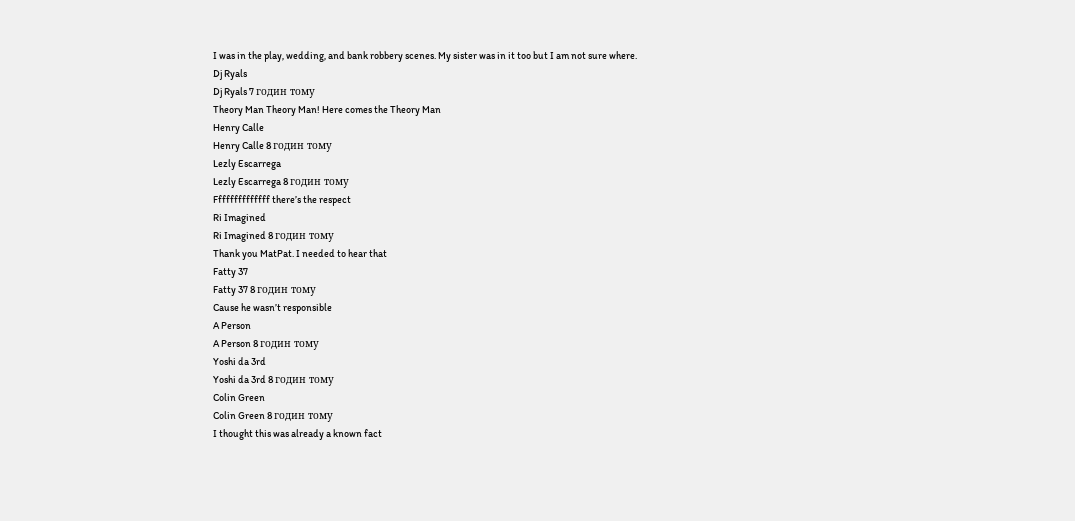I was in the play, wedding, and bank robbery scenes. My sister was in it too but I am not sure where.
Dj Ryals
Dj Ryals 7 годин тому
Theory Man Theory Man! Here comes the Theory Man
Henry Calle
Henry Calle 8 годин тому
Lezly Escarrega
Lezly Escarrega 8 годин тому
Ffffffffffffff there’s the respect
Ri Imagined
Ri Imagined 8 годин тому
Thank you MatPat. I needed to hear that
Fatty 37
Fatty 37 8 годин тому
Cause he wasn’t responsible
A Person
A Person 8 годин тому
Yoshi da 3rd
Yoshi da 3rd 8 годин тому
Colin Green
Colin Green 8 годин тому
I thought this was already a known fact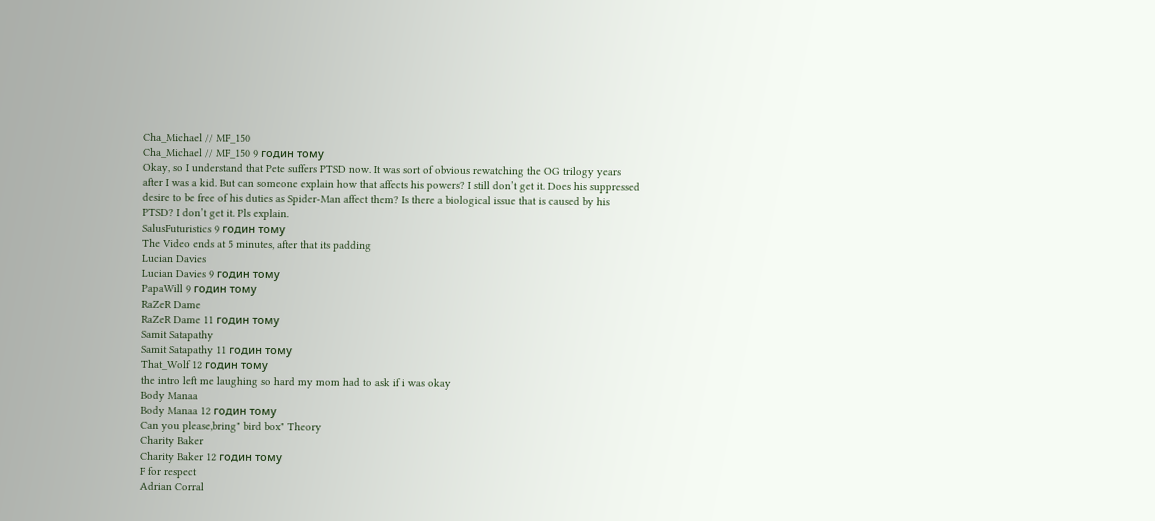Cha_Michael // MF_150
Cha_Michael // MF_150 9 годин тому
Okay, so I understand that Pete suffers PTSD now. It was sort of obvious rewatching the OG trilogy years after I was a kid. But can someone explain how that affects his powers? I still don’t get it. Does his suppressed desire to be free of his duties as Spider-Man affect them? Is there a biological issue that is caused by his PTSD? I don’t get it. Pls explain.
SalusFuturistics 9 годин тому
The Video ends at 5 minutes, after that its padding
Lucian Davies
Lucian Davies 9 годин тому
PapaWill 9 годин тому
RaZeR Dame
RaZeR Dame 11 годин тому
Samit Satapathy
Samit Satapathy 11 годин тому
That_Wolf 12 годин тому
the intro left me laughing so hard my mom had to ask if i was okay
Body Manaa
Body Manaa 12 годин тому
Can you please,bring" bird box" Theory
Charity Baker
Charity Baker 12 годин тому
F for respect
Adrian Corral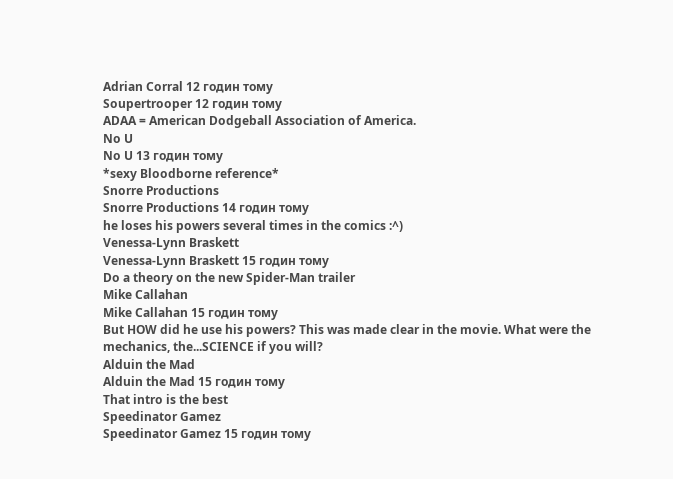Adrian Corral 12 годин тому
Soupertrooper 12 годин тому
ADAA = American Dodgeball Association of America.
No U
No U 13 годин тому
*sexy Bloodborne reference*
Snorre Productions
Snorre Productions 14 годин тому
he loses his powers several times in the comics :^)
Venessa-Lynn Braskett
Venessa-Lynn Braskett 15 годин тому
Do a theory on the new Spider-Man trailer
Mike Callahan
Mike Callahan 15 годин тому
But HOW did he use his powers? This was made clear in the movie. What were the mechanics, the...SCIENCE if you will?
Alduin the Mad
Alduin the Mad 15 годин тому
That intro is the best
Speedinator Gamez
Speedinator Gamez 15 годин тому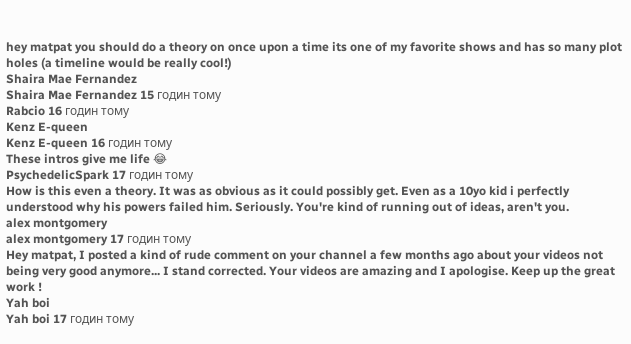hey matpat you should do a theory on once upon a time its one of my favorite shows and has so many plot holes (a timeline would be really cool!)
Shaira Mae Fernandez
Shaira Mae Fernandez 15 годин тому
Rabcio 16 годин тому
Kenz E-queen
Kenz E-queen 16 годин тому
These intros give me life 😂
PsychedelicSpark 17 годин тому
How is this even a theory. It was as obvious as it could possibly get. Even as a 10yo kid i perfectly understood why his powers failed him. Seriously. You're kind of running out of ideas, aren't you.
alex montgomery
alex montgomery 17 годин тому
Hey matpat, I posted a kind of rude comment on your channel a few months ago about your videos not being very good anymore... I stand corrected. Your videos are amazing and I apologise. Keep up the great work !
Yah boi
Yah boi 17 годин тому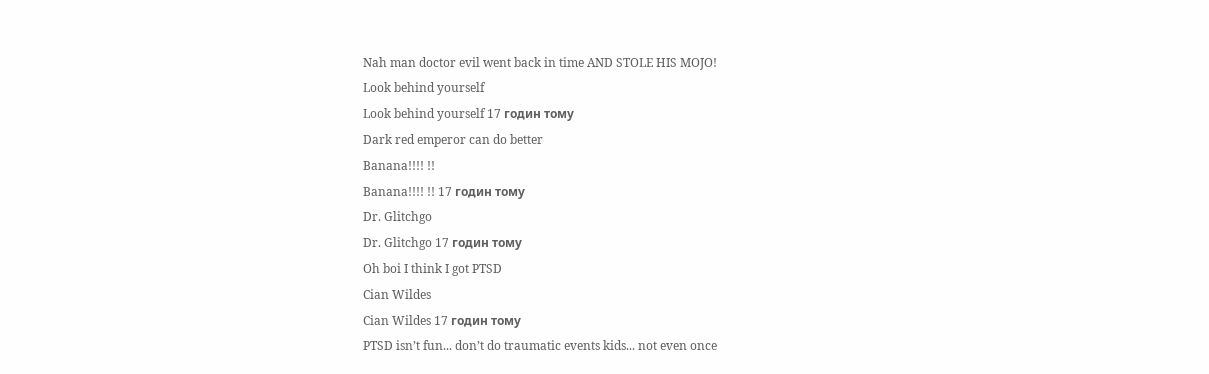Nah man doctor evil went back in time AND STOLE HIS MOJO!
Look behind yourself
Look behind yourself 17 годин тому
Dark red emperor can do better
Banana!!!! !!
Banana!!!! !! 17 годин тому
Dr. Glitchgo
Dr. Glitchgo 17 годин тому
Oh boi I think I got PTSD
Cian Wildes
Cian Wildes 17 годин тому
PTSD isn’t fun... don’t do traumatic events kids... not even once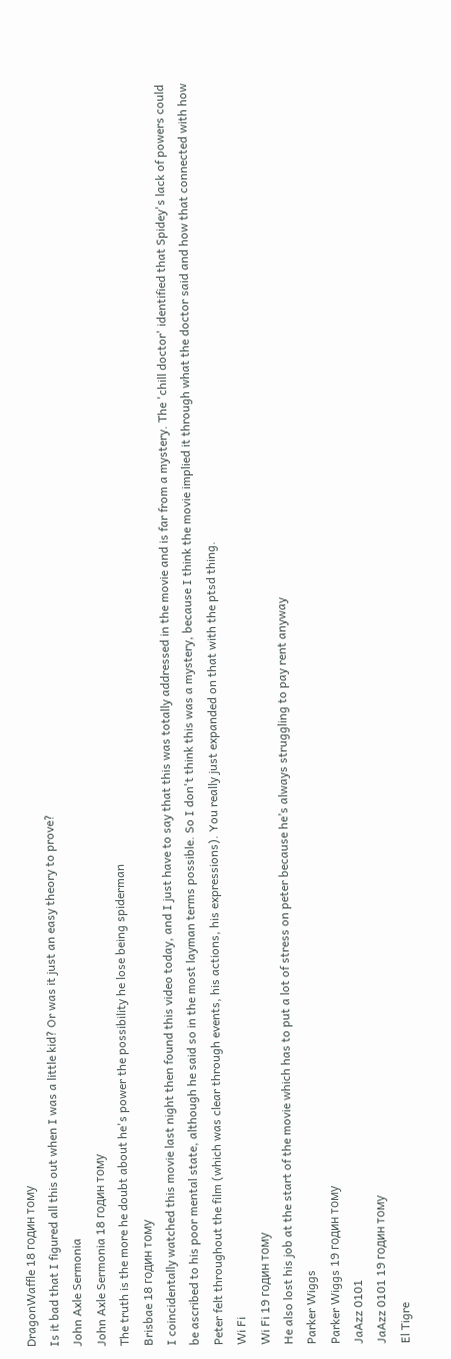DragonWaffle 18 годин тому
Is it bad that I figured all this out when I was a little kid? Or was it just an easy theory to prove?
John Axle Sermonia
John Axle Sermonia 18 годин тому
The truth is the more he doubt about he's power the possibility he lose being spiderman
Brisbae 18 годин тому
I coincidentally watched this movie last night then found this video today, and I just have to say that this was totally addressed in the movie and is far from a mystery. The 'chill doctor' identified that Spidey's lack of powers could be ascribed to his poor mental state, although he said so in the most layman terms possible. So I don't think this was a mystery, because I think the movie implied it through what the doctor said and how that connected with how Peter felt throughout the film (which was clear through events, his actions, his expressions). You really just expanded on that with the ptsd thing.
Wi Fi
Wi Fi 19 годин тому
He also lost his job at the start of the movie which has to put a lot of stress on peter because he’s always struggling to pay rent anyway
Parker Wiggs
Parker Wiggs 19 годин тому
JaAzz 0101
JaAzz 0101 19 годин тому
El Tigre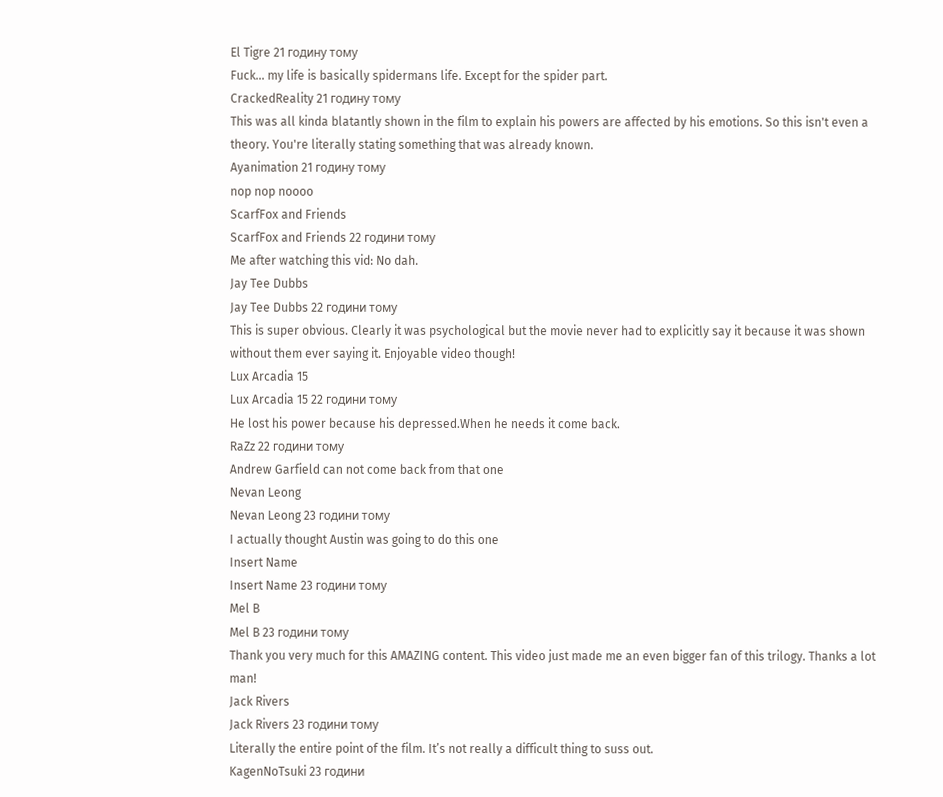El Tigre 21 годину тому
Fuck... my life is basically spidermans life. Except for the spider part.
CrackedReality 21 годину тому
This was all kinda blatantly shown in the film to explain his powers are affected by his emotions. So this isn't even a theory. You're literally stating something that was already known.
Ayanimation 21 годину тому
nop nop noooo
ScarfFox and Friends
ScarfFox and Friends 22 години тому
Me after watching this vid: No dah.
Jay Tee Dubbs
Jay Tee Dubbs 22 години тому
This is super obvious. Clearly it was psychological but the movie never had to explicitly say it because it was shown without them ever saying it. Enjoyable video though!
Lux Arcadia 15
Lux Arcadia 15 22 години тому
He lost his power because his depressed.When he needs it come back.
RaZz 22 години тому
Andrew Garfield can not come back from that one
Nevan Leong
Nevan Leong 23 години тому
I actually thought Austin was going to do this one
Insert Name
Insert Name 23 години тому
Mel B
Mel B 23 години тому
Thank you very much for this AMAZING content. This video just made me an even bigger fan of this trilogy. Thanks a lot man!
Jack Rivers
Jack Rivers 23 години тому
Literally the entire point of the film. It’s not really a difficult thing to suss out.
KagenNoTsuki 23 години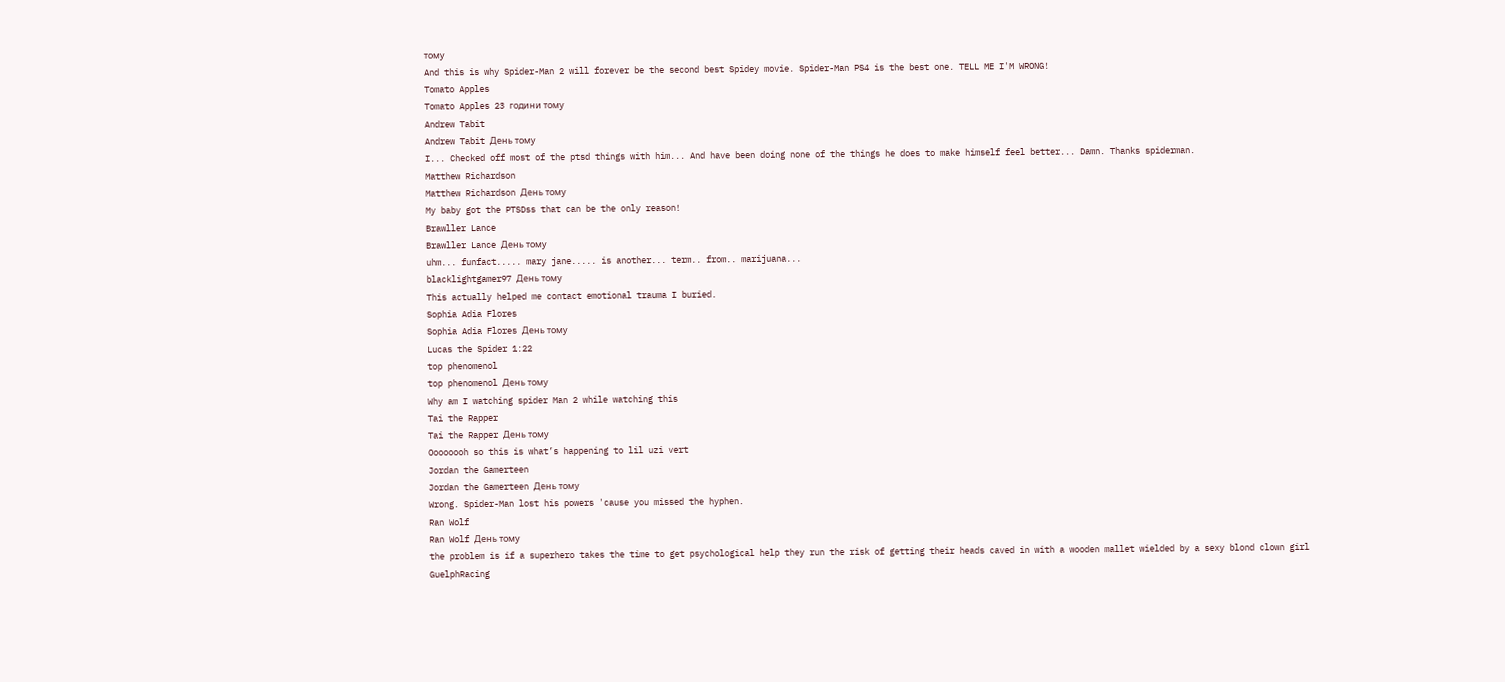тому
And this is why Spider-Man 2 will forever be the second best Spidey movie. Spider-Man PS4 is the best one. TELL ME I'M WRONG!
Tomato Apples
Tomato Apples 23 години тому
Andrew Tabit
Andrew Tabit День тому
I... Checked off most of the ptsd things with him... And have been doing none of the things he does to make himself feel better... Damn. Thanks spiderman.
Matthew Richardson
Matthew Richardson День тому
My baby got the PTSDss that can be the only reason!
Brawller Lance
Brawller Lance День тому
uhm... funfact..... mary jane..... is another... term.. from.. marijuana...
blacklightgamer97 День тому
This actually helped me contact emotional trauma I buried.
Sophia Adia Flores
Sophia Adia Flores День тому
Lucas the Spider 1:22
top phenomenol
top phenomenol День тому
Why am I watching spider Man 2 while watching this
Tai the Rapper
Tai the Rapper День тому
Oooooooh so this is what’s happening to lil uzi vert
Jordan the Gamerteen
Jordan the Gamerteen День тому
Wrong. Spider-Man lost his powers 'cause you missed the hyphen.
Ran Wolf
Ran Wolf День тому
the problem is if a superhero takes the time to get psychological help they run the risk of getting their heads caved in with a wooden mallet wielded by a sexy blond clown girl
GuelphRacing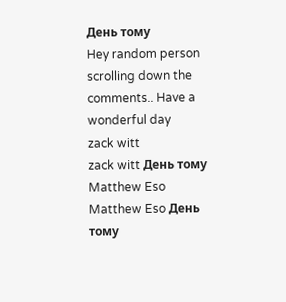День тому
Hey random person scrolling down the comments.. Have a wonderful day
zack witt
zack witt День тому
Matthew Eso
Matthew Eso День тому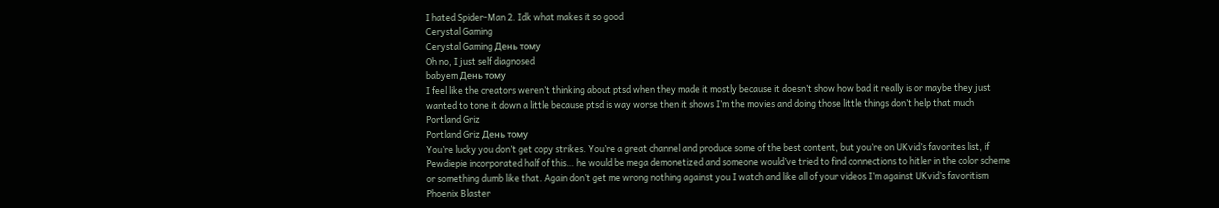I hated Spider-Man 2. Idk what makes it so good
Cerystal Gaming
Cerystal Gaming День тому
Oh no, I just self diagnosed
babyem День тому
I feel like the creators weren’t thinking about ptsd when they made it mostly because it doesn’t show how bad it really is or maybe they just wanted to tone it down a little because ptsd is way worse then it shows I’m the movies and doing those little things don’t help that much
Portland Griz
Portland Griz День тому
You’re lucky you don’t get copy strikes. You’re a great channel and produce some of the best content, but you’re on UKvid’s favorites list, if Pewdiepie incorporated half of this… he would be mega demonetized and someone would’ve tried to find connections to hitler in the color scheme or something dumb like that. Again don’t get me wrong nothing against you I watch and like all of your videos I’m against UKvid’s favoritism
Phoenix Blaster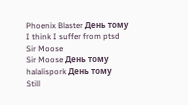Phoenix Blaster День тому
I think I suffer from ptsd
Sir Moose
Sir Moose День тому
halalispork День тому
Still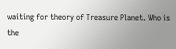waiting for theory of Treasure Planet. Who is the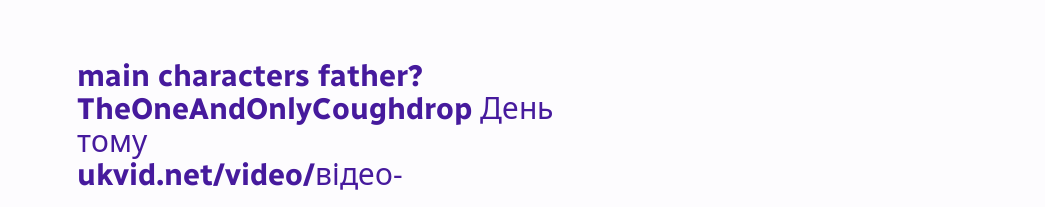main characters father?
TheOneAndOnlyCoughdrop День тому
ukvid.net/video/відео-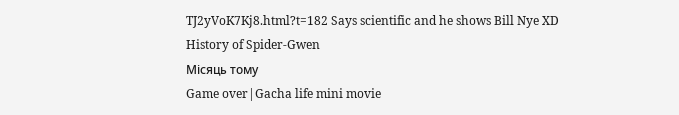TJ2yVoK7Kj8.html?t=182 Says scientific and he shows Bill Nye XD
History of Spider-Gwen
Місяць тому
Game over|Gacha life mini movie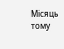Місяць тому